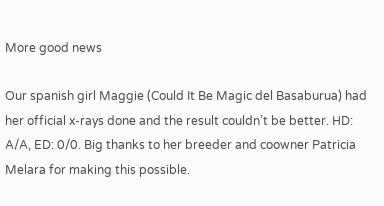More good news

Our spanish girl Maggie (Could It Be Magic del Basaburua) had her official x-rays done and the result couldn’t be better. HD: A/A, ED: 0/0. Big thanks to her breeder and coowner Patricia Melara for making this possible.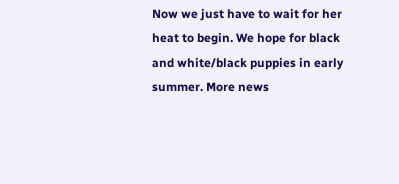Now we just have to wait for her heat to begin. We hope for black and white/black puppies in early summer. More news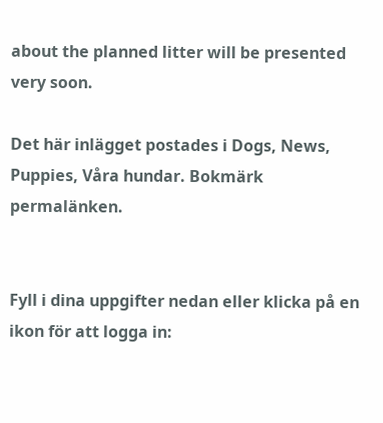about the planned litter will be presented very soon.

Det här inlägget postades i Dogs, News, Puppies, Våra hundar. Bokmärk permalänken.


Fyll i dina uppgifter nedan eller klicka på en ikon för att logga in: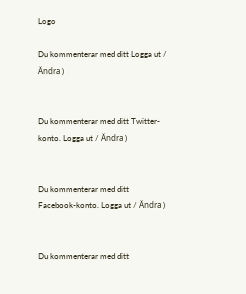Logo

Du kommenterar med ditt Logga ut / Ändra )


Du kommenterar med ditt Twitter-konto. Logga ut / Ändra )


Du kommenterar med ditt Facebook-konto. Logga ut / Ändra )


Du kommenterar med ditt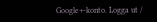Google+-konto. Logga ut /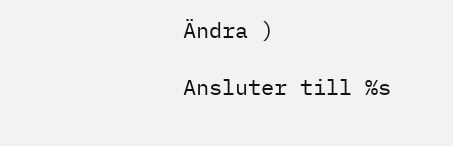Ändra )

Ansluter till %s